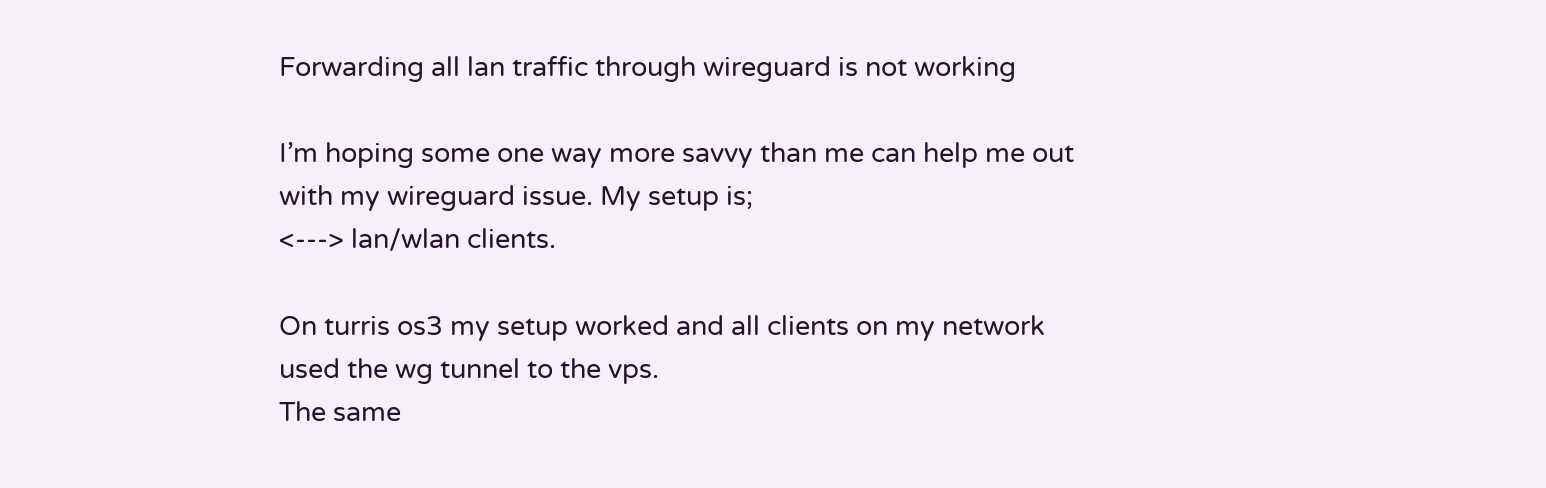Forwarding all lan traffic through wireguard is not working

I’m hoping some one way more savvy than me can help me out with my wireguard issue. My setup is;
<---> lan/wlan clients.

On turris os3 my setup worked and all clients on my network used the wg tunnel to the vps.
The same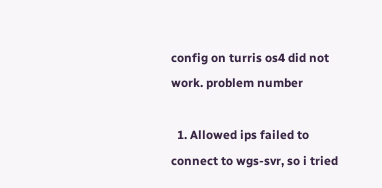config on turris os4 did not work. problem number

  1. Allowed ips failed to connect to wgs-svr, so i tried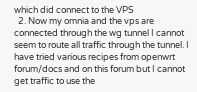which did connect to the VPS
  2. Now my omnia and the vps are connected through the wg tunnel I cannot seem to route all traffic through the tunnel. I have tried various recipes from openwrt forum/docs and on this forum but I cannot get traffic to use the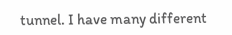tunnel. I have many different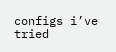configs i’ve tried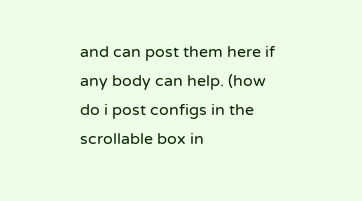and can post them here if any body can help. (how do i post configs in the scrollable box in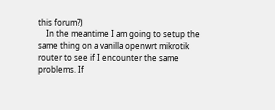this forum?)
    In the meantime I am going to setup the same thing on a vanilla openwrt mikrotik router to see if I encounter the same problems. If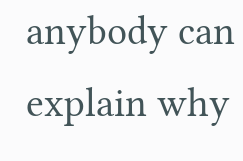anybody can explain why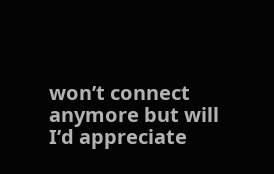won’t connect anymore but will I’d appreciate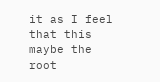it as I feel that this maybe the root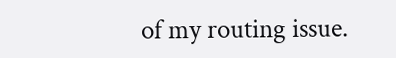of my routing issue.